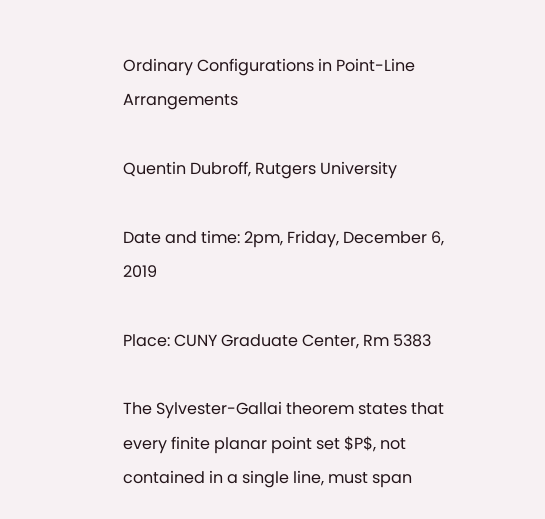Ordinary Configurations in Point-Line Arrangements

Quentin Dubroff, Rutgers University

Date and time: 2pm, Friday, December 6, 2019

Place: CUNY Graduate Center, Rm 5383

The Sylvester-Gallai theorem states that every finite planar point set $P$, not contained in a single line, must span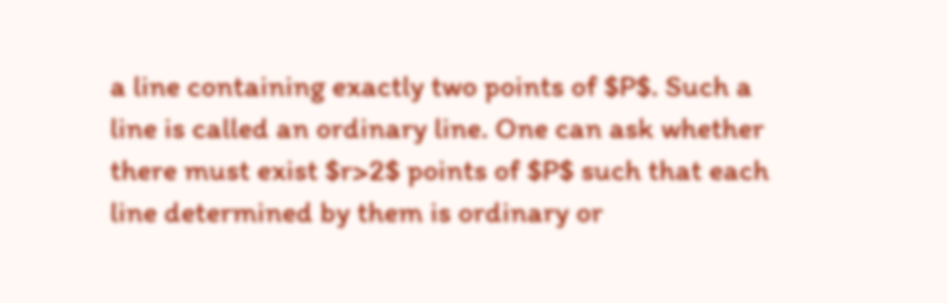a line containing exactly two points of $P$. Such a line is called an ordinary line. One can ask whether there must exist $r>2$ points of $P$ such that each line determined by them is ordinary or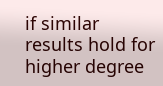if similar results hold for higher degree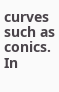curves such as conics. In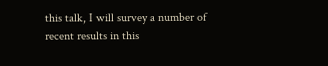this talk, I will survey a number of recent results in this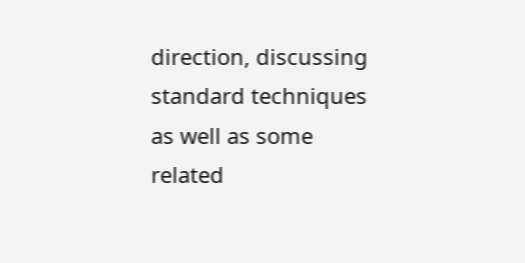direction, discussing standard techniques as well as some related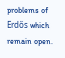problems of Erdős which remain open.